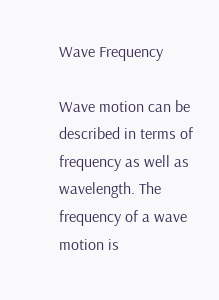Wave Frequency

Wave motion can be described in terms of frequency as well as wavelength. The frequency of a wave motion is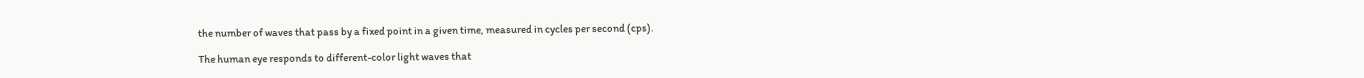the number of waves that pass by a fixed point in a given time, measured in cycles per second (cps).

The human eye responds to different-color light waves that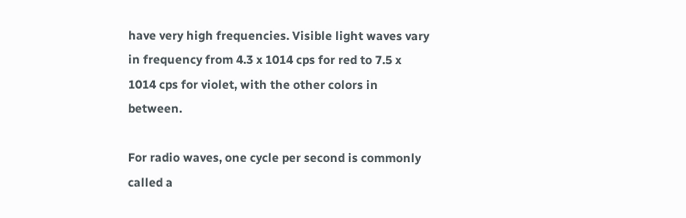have very high frequencies. Visible light waves vary in frequency from 4.3 x 1014 cps for red to 7.5 x 1014 cps for violet, with the other colors in between.

For radio waves, one cycle per second is commonly called a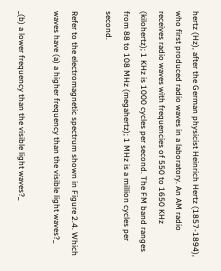hertz (Hz), after the German physicist Heinrich Hertz (1857-1894), who first produced radio waves in a laboratory. An AM radio receives radio waves with frequencies of 550 to 1650 KHz (kilohertz); 1 KHz is 1000 cycles per second. The FM band ranges from 88 to 108 MHz (megahertz); 1 MHz is a million cycles per second.

Refer to the electromagnetic spectrum shown in Figure 2.4. Which waves have (a) a higher frequency than the visible light waves?_

_(b) a lower frequency than the visible light waves?_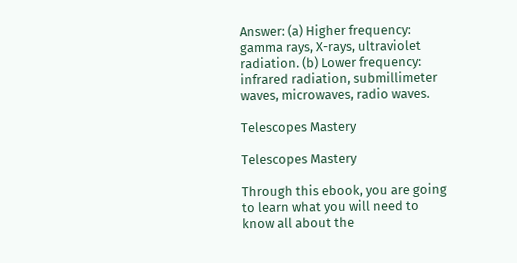Answer: (a) Higher frequency: gamma rays, X-rays, ultraviolet radiation. (b) Lower frequency: infrared radiation, submillimeter waves, microwaves, radio waves.

Telescopes Mastery

Telescopes Mastery

Through this ebook, you are going to learn what you will need to know all about the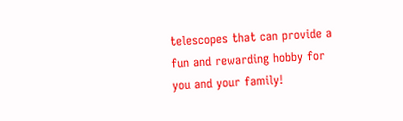telescopes that can provide a fun and rewarding hobby for you and your family!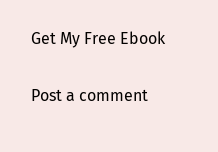Get My Free Ebook

Post a comment